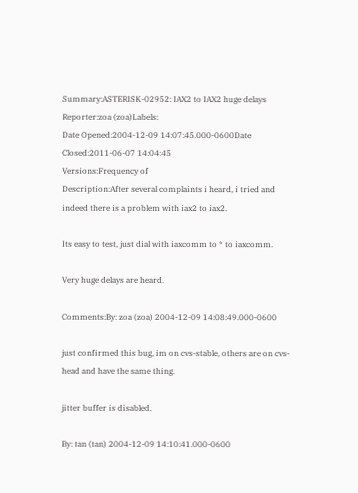Summary:ASTERISK-02952: IAX2 to IAX2 huge delays
Reporter:zoa (zoa)Labels:
Date Opened:2004-12-09 14:07:45.000-0600Date Closed:2011-06-07 14:04:45
Versions:Frequency of
Description:After several complaints i heard, i tried and indeed there is a problem with iax2 to iax2.

Its easy to test, just dial with iaxcomm to * to iaxcomm.

Very huge delays are heard.

Comments:By: zoa (zoa) 2004-12-09 14:08:49.000-0600

just confirmed this bug, im on cvs-stable, others are on cvs-head and have the same thing.

jitter buffer is disabled.

By: tan (tan) 2004-12-09 14:10:41.000-0600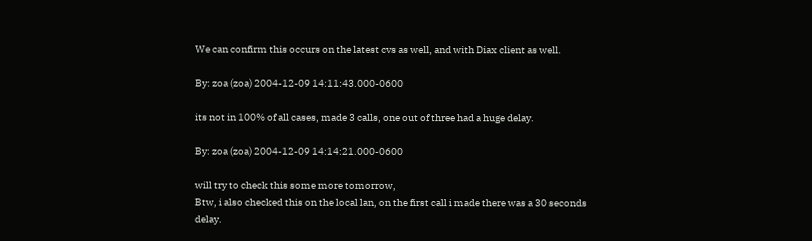We can confirm this occurs on the latest cvs as well, and with Diax client as well.

By: zoa (zoa) 2004-12-09 14:11:43.000-0600

its not in 100% of all cases, made 3 calls, one out of three had a huge delay.

By: zoa (zoa) 2004-12-09 14:14:21.000-0600

will try to check this some more tomorrow,
Btw, i also checked this on the local lan, on the first call i made there was a 30 seconds delay.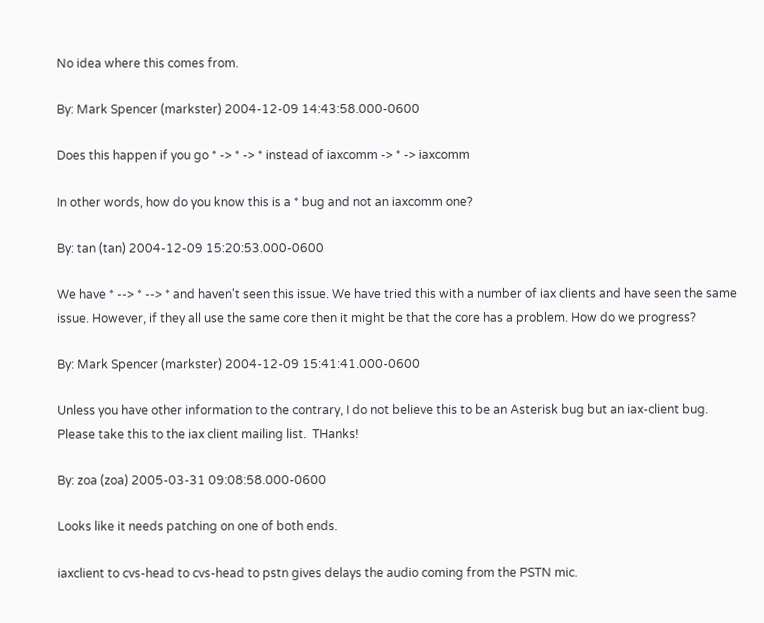No idea where this comes from.

By: Mark Spencer (markster) 2004-12-09 14:43:58.000-0600

Does this happen if you go * -> * -> * instead of iaxcomm -> * -> iaxcomm

In other words, how do you know this is a * bug and not an iaxcomm one?

By: tan (tan) 2004-12-09 15:20:53.000-0600

We have * --> * --> * and haven't seen this issue. We have tried this with a number of iax clients and have seen the same issue. However, if they all use the same core then it might be that the core has a problem. How do we progress?

By: Mark Spencer (markster) 2004-12-09 15:41:41.000-0600

Unless you have other information to the contrary, I do not believe this to be an Asterisk bug but an iax-client bug.  Please take this to the iax client mailing list.  THanks!

By: zoa (zoa) 2005-03-31 09:08:58.000-0600

Looks like it needs patching on one of both ends.

iaxclient to cvs-head to cvs-head to pstn gives delays the audio coming from the PSTN mic.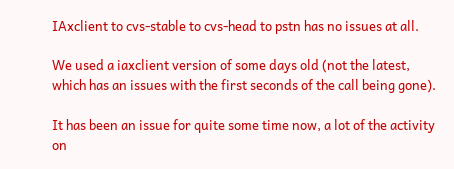IAxclient to cvs-stable to cvs-head to pstn has no issues at all.

We used a iaxclient version of some days old (not the latest, which has an issues with the first seconds of the call being gone).

It has been an issue for quite some time now, a lot of the activity on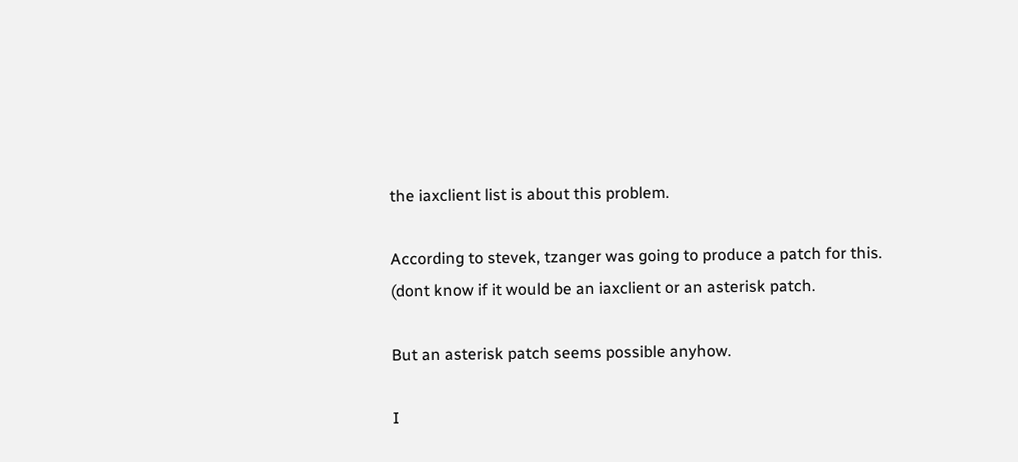the iaxclient list is about this problem.

According to stevek, tzanger was going to produce a patch for this.
(dont know if it would be an iaxclient or an asterisk patch.

But an asterisk patch seems possible anyhow.

I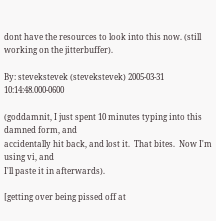dont have the resources to look into this now. (still working on the jitterbuffer).

By: stevekstevek (stevekstevek) 2005-03-31 10:14:48.000-0600

(goddamnit, I just spent 10 minutes typing into this damned form, and
accidentally hit back, and lost it.  That bites.  Now I'm using vi, and
I'll paste it in afterwards).

[getting over being pissed off at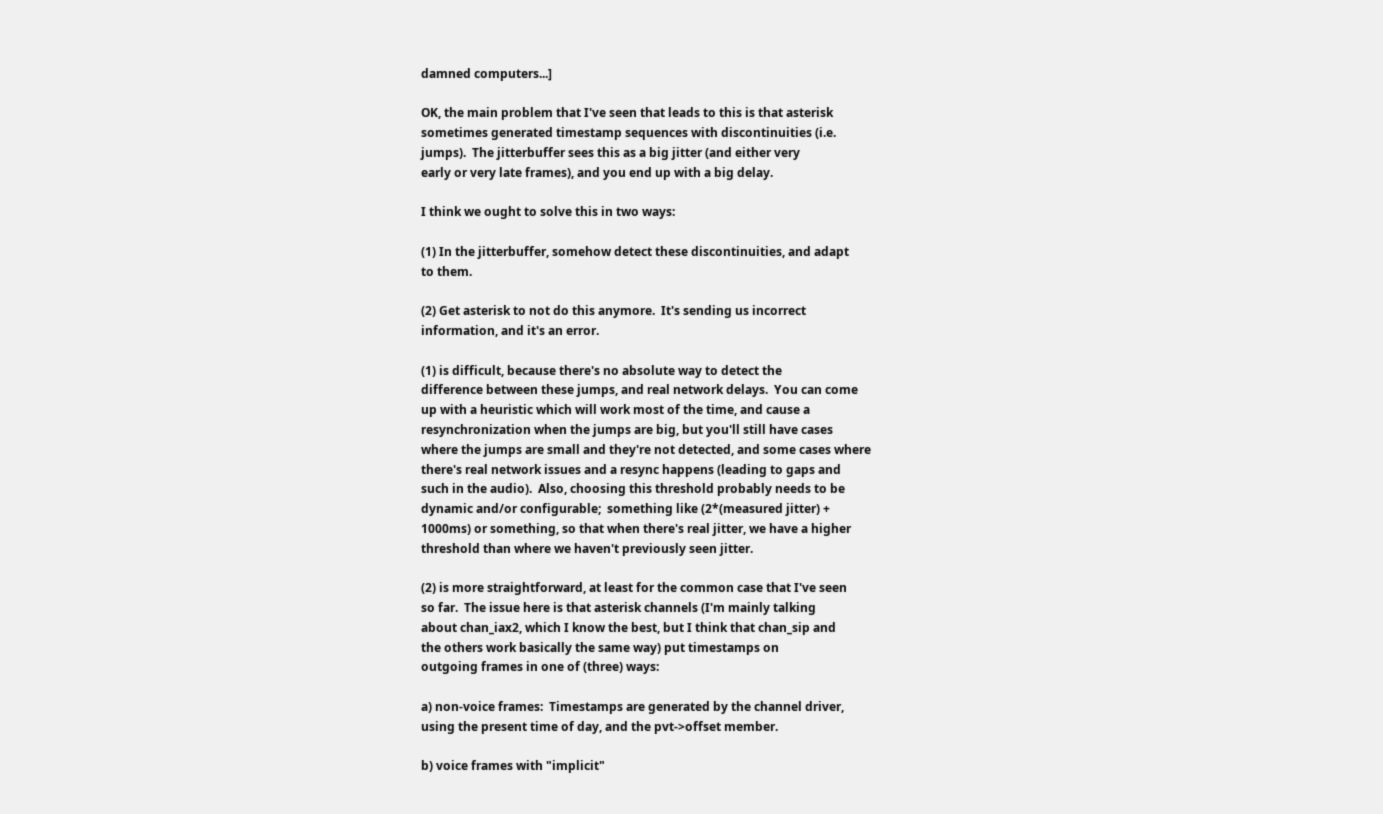damned computers...]

OK, the main problem that I've seen that leads to this is that asterisk
sometimes generated timestamp sequences with discontinuities (i.e.
jumps).  The jitterbuffer sees this as a big jitter (and either very
early or very late frames), and you end up with a big delay.

I think we ought to solve this in two ways:

(1) In the jitterbuffer, somehow detect these discontinuities, and adapt
to them.

(2) Get asterisk to not do this anymore.  It's sending us incorrect
information, and it's an error.

(1) is difficult, because there's no absolute way to detect the
difference between these jumps, and real network delays.  You can come
up with a heuristic which will work most of the time, and cause a
resynchronization when the jumps are big, but you'll still have cases
where the jumps are small and they're not detected, and some cases where
there's real network issues and a resync happens (leading to gaps and
such in the audio).  Also, choosing this threshold probably needs to be
dynamic and/or configurable;  something like (2*(measured jitter) +
1000ms) or something, so that when there's real jitter, we have a higher
threshold than where we haven't previously seen jitter.

(2) is more straightforward, at least for the common case that I've seen
so far.  The issue here is that asterisk channels (I'm mainly talking
about chan_iax2, which I know the best, but I think that chan_sip and
the others work basically the same way) put timestamps on
outgoing frames in one of (three) ways:

a) non-voice frames:  Timestamps are generated by the channel driver,
using the present time of day, and the pvt->offset member.

b) voice frames with "implicit"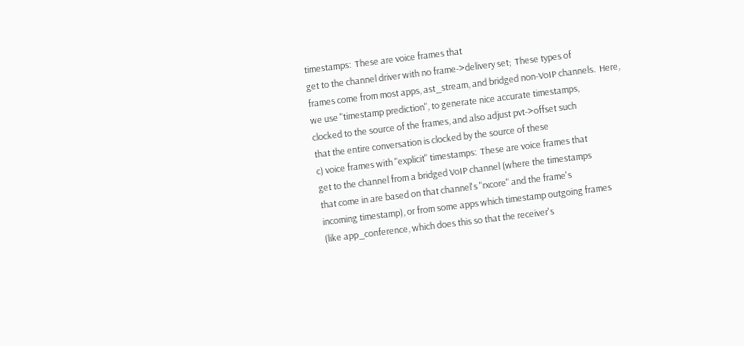timestamps:  These are voice frames that
get to the channel driver with no frame->delivery set;  These types of
frames come from most apps, ast_stream, and bridged non-VoIP channels.  Here,
we use "timestamp prediction", to generate nice accurate timestamps,
clocked to the source of the frames, and also adjust pvt->offset such
that the entire conversation is clocked by the source of these
c) voice frames with "explicit" timestamps:  These are voice frames that
get to the channel from a bridged VoIP channel (where the timestamps
that come in are based on that channel's "rxcore" and the frame's
incoming timestamp), or from some apps which timestamp outgoing frames
(like app_conference, which does this so that the receiver's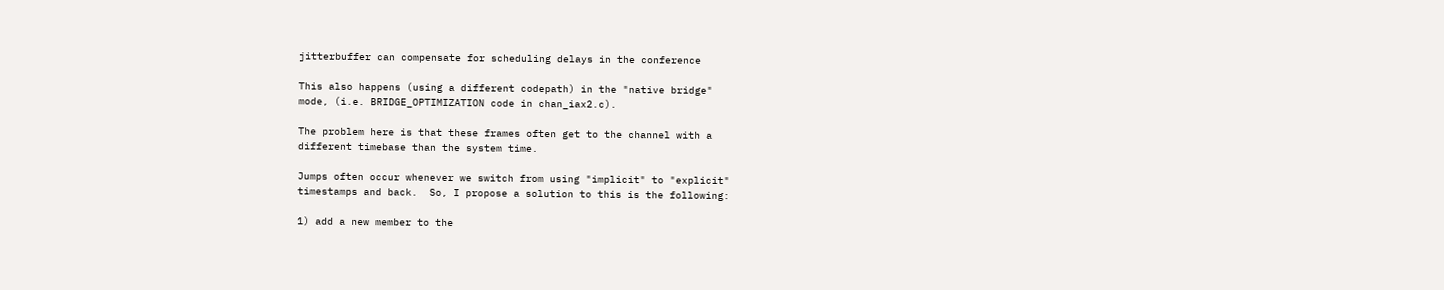jitterbuffer can compensate for scheduling delays in the conference

This also happens (using a different codepath) in the "native bridge"
mode, (i.e. BRIDGE_OPTIMIZATION code in chan_iax2.c).

The problem here is that these frames often get to the channel with a
different timebase than the system time.

Jumps often occur whenever we switch from using "implicit" to "explicit"
timestamps and back.  So, I propose a solution to this is the following:

1) add a new member to the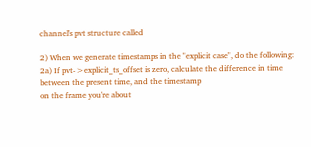channel's pvt structure called

2) When we generate timestamps in the "explicit case", do the following:
2a) If pvt->explicit_ts_offset is zero, calculate the difference in time
between the present time, and the timestamp
on the frame you're about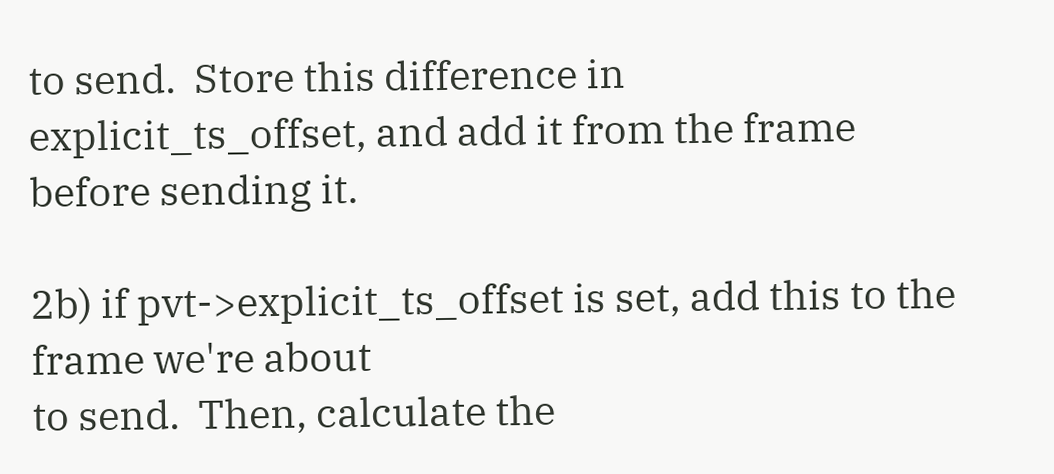to send.  Store this difference in
explicit_ts_offset, and add it from the frame before sending it.

2b) if pvt->explicit_ts_offset is set, add this to the frame we're about
to send.  Then, calculate the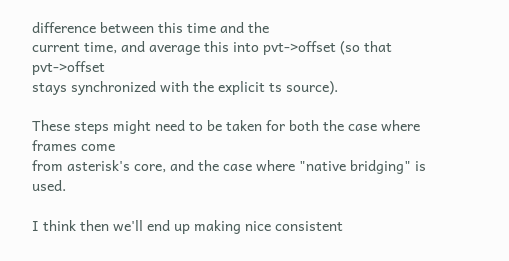difference between this time and the
current time, and average this into pvt->offset (so that pvt->offset
stays synchronized with the explicit ts source).

These steps might need to be taken for both the case where frames come
from asterisk's core, and the case where "native bridging" is used.

I think then we'll end up making nice consistent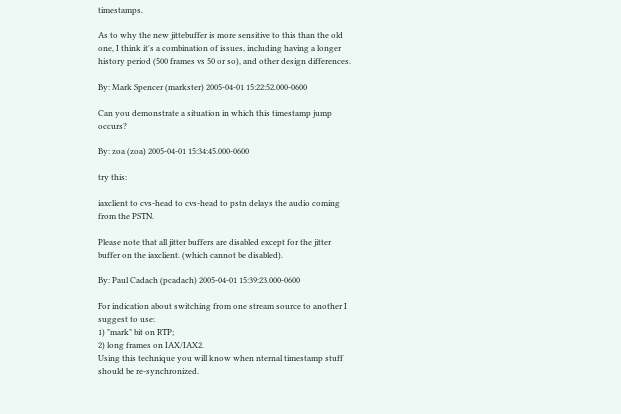timestamps.

As to why the new jittebuffer is more sensitive to this than the old
one, I think it's a combination of issues, including having a longer
history period (500 frames vs 50 or so), and other design differences.

By: Mark Spencer (markster) 2005-04-01 15:22:52.000-0600

Can you demonstrate a situation in which this timestamp jump occurs?

By: zoa (zoa) 2005-04-01 15:34:45.000-0600

try this:

iaxclient to cvs-head to cvs-head to pstn delays the audio coming from the PSTN.

Please note that all jitter buffers are disabled except for the jitter buffer on the iaxclient. (which cannot be disabled).

By: Paul Cadach (pcadach) 2005-04-01 15:39:23.000-0600

For indication about switching from one stream source to another I suggest to use:
1) "mark" bit on RTP;
2) long frames on IAX/IAX2.
Using this technique you will know when nternal timestamp stuff should be re-synchronized.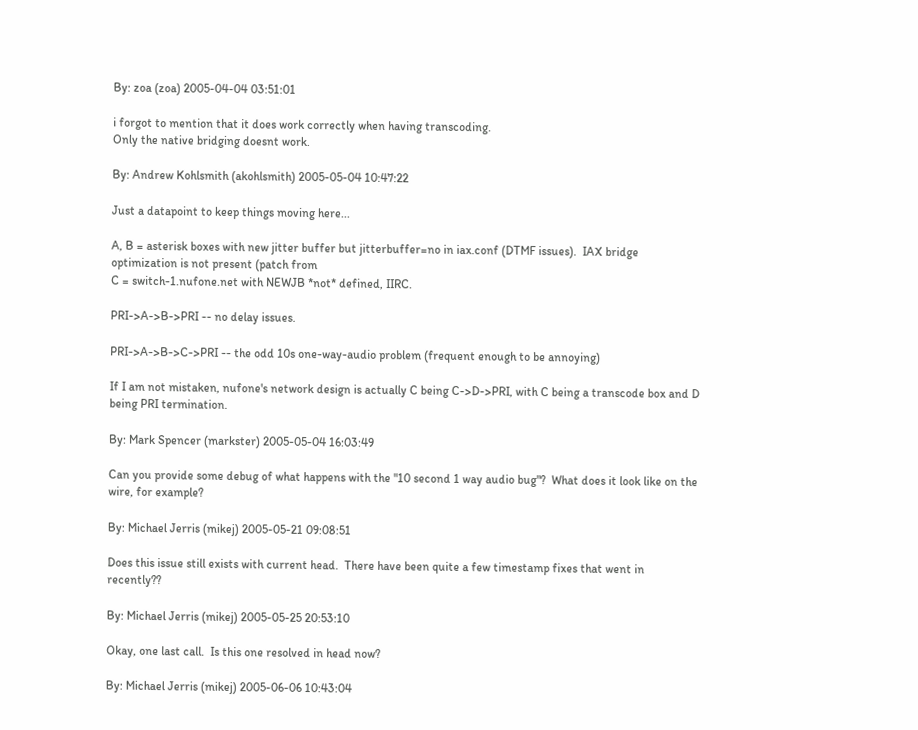By: zoa (zoa) 2005-04-04 03:51:01

i forgot to mention that it does work correctly when having transcoding.
Only the native bridging doesnt work.

By: Andrew Kohlsmith (akohlsmith) 2005-05-04 10:47:22

Just a datapoint to keep things moving here...

A, B = asterisk boxes with new jitter buffer but jitterbuffer=no in iax.conf (DTMF issues).  IAX bridge optimization is not present (patch from
C = switch-1.nufone.net with NEWJB *not* defined, IIRC.

PRI->A->B->PRI -- no delay issues.

PRI->A->B->C->PRI -- the odd 10s one-way-audio problem (frequent enough to be annoying)

If I am not mistaken, nufone's network design is actually C being C->D->PRI, with C being a transcode box and D being PRI termination.

By: Mark Spencer (markster) 2005-05-04 16:03:49

Can you provide some debug of what happens with the "10 second 1 way audio bug"?  What does it look like on the wire, for example?

By: Michael Jerris (mikej) 2005-05-21 09:08:51

Does this issue still exists with current head.  There have been quite a few timestamp fixes that went in recently??

By: Michael Jerris (mikej) 2005-05-25 20:53:10

Okay, one last call.  Is this one resolved in head now?

By: Michael Jerris (mikej) 2005-06-06 10:43:04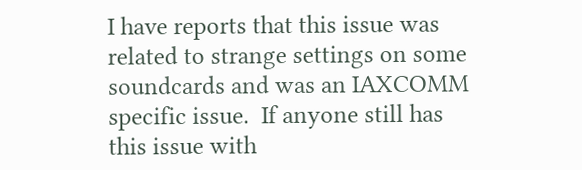I have reports that this issue was related to strange settings on some soundcards and was an IAXCOMM specific issue.  If anyone still has this issue with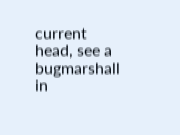current head, see a bugmarshall in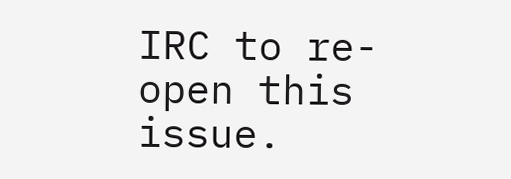IRC to re-open this issue.